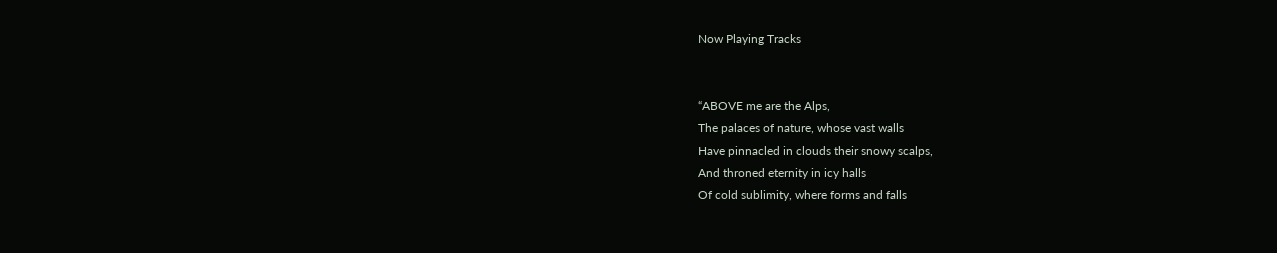Now Playing Tracks


“ABOVE me are the Alps,
The palaces of nature, whose vast walls
Have pinnacled in clouds their snowy scalps,
And throned eternity in icy halls
Of cold sublimity, where forms and falls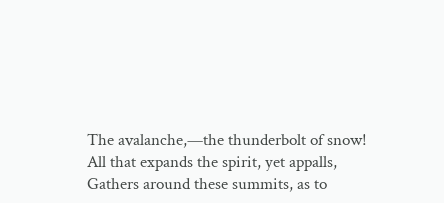The avalanche,—the thunderbolt of snow!
All that expands the spirit, yet appalls,
Gathers around these summits, as to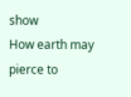show
How earth may pierce to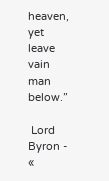heaven, yet leave vain man below.”

 Lord Byron - «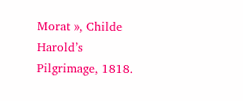Morat », Childe Harold’s Pilgrimage, 1818.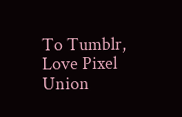To Tumblr, Love Pixel Union